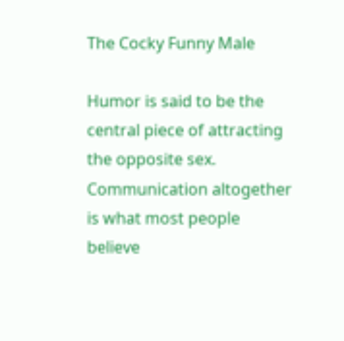The Cocky Funny Male

Humor is said to be the central piece of attracting the opposite sex.  Communication altogether is what most people believe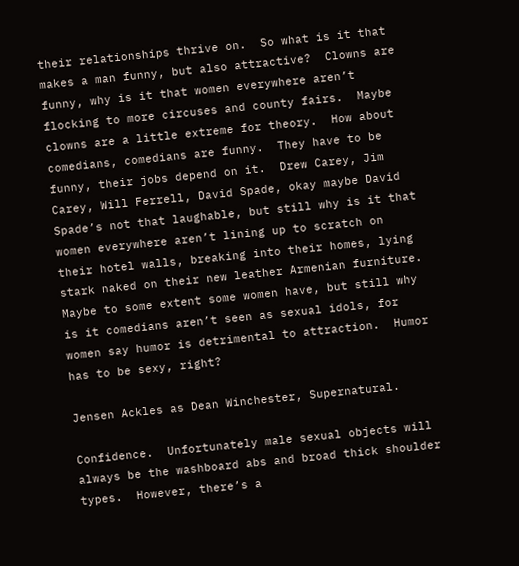their relationships thrive on.  So what is it that makes a man funny, but also attractive?  Clowns are funny, why is it that women everywhere aren’t flocking to more circuses and county fairs.  Maybe clowns are a little extreme for theory.  How about comedians, comedians are funny.  They have to be funny, their jobs depend on it.  Drew Carey, Jim Carey, Will Ferrell, David Spade, okay maybe David Spade’s not that laughable, but still why is it that women everywhere aren’t lining up to scratch on their hotel walls, breaking into their homes, lying stark naked on their new leather Armenian furniture.  Maybe to some extent some women have, but still why is it comedians aren’t seen as sexual idols, for women say humor is detrimental to attraction.  Humor has to be sexy, right?

Jensen Ackles as Dean Winchester, Supernatural.

Confidence.  Unfortunately male sexual objects will always be the washboard abs and broad thick shoulder types.  However, there’s a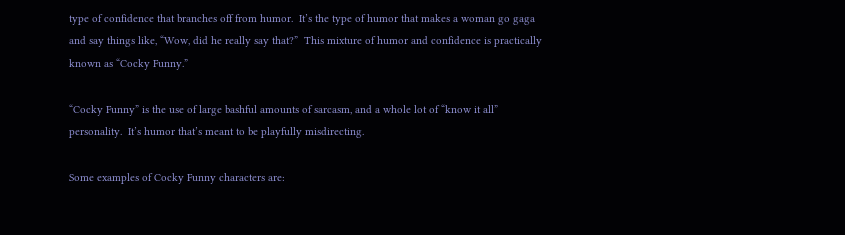type of confidence that branches off from humor.  It’s the type of humor that makes a woman go gaga and say things like, “Wow, did he really say that?”  This mixture of humor and confidence is practically known as “Cocky Funny.”

“Cocky Funny” is the use of large bashful amounts of sarcasm, and a whole lot of “know it all” personality.  It’s humor that’s meant to be playfully misdirecting.

Some examples of Cocky Funny characters are: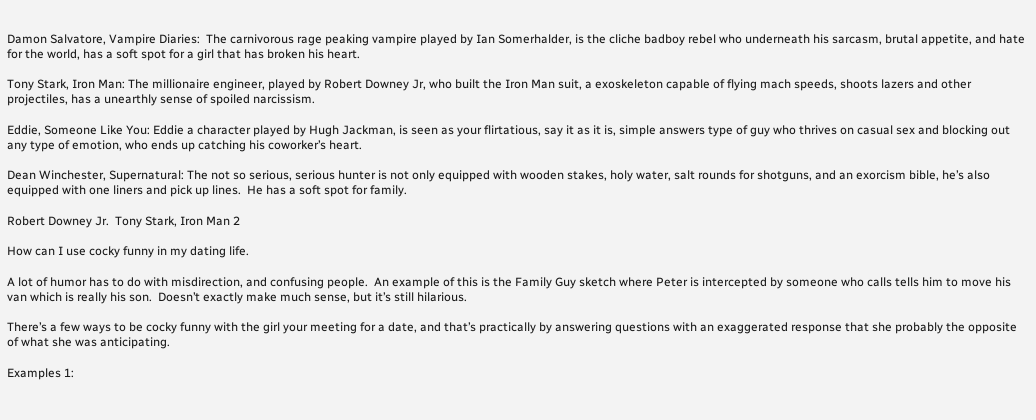Damon Salvatore, Vampire Diaries:  The carnivorous rage peaking vampire played by Ian Somerhalder, is the cliche badboy rebel who underneath his sarcasm, brutal appetite, and hate for the world, has a soft spot for a girl that has broken his heart.

Tony Stark, Iron Man: The millionaire engineer, played by Robert Downey Jr, who built the Iron Man suit, a exoskeleton capable of flying mach speeds, shoots lazers and other projectiles, has a unearthly sense of spoiled narcissism.

Eddie, Someone Like You: Eddie a character played by Hugh Jackman, is seen as your flirtatious, say it as it is, simple answers type of guy who thrives on casual sex and blocking out any type of emotion, who ends up catching his coworker’s heart.

Dean Winchester, Supernatural: The not so serious, serious hunter is not only equipped with wooden stakes, holy water, salt rounds for shotguns, and an exorcism bible, he’s also equipped with one liners and pick up lines.  He has a soft spot for family.

Robert Downey Jr.  Tony Stark, Iron Man 2

How can I use cocky funny in my dating life.

A lot of humor has to do with misdirection, and confusing people.  An example of this is the Family Guy sketch where Peter is intercepted by someone who calls tells him to move his van which is really his son.  Doesn’t exactly make much sense, but it’s still hilarious.

There’s a few ways to be cocky funny with the girl your meeting for a date, and that’s practically by answering questions with an exaggerated response that she probably the opposite of what she was anticipating.

Examples 1: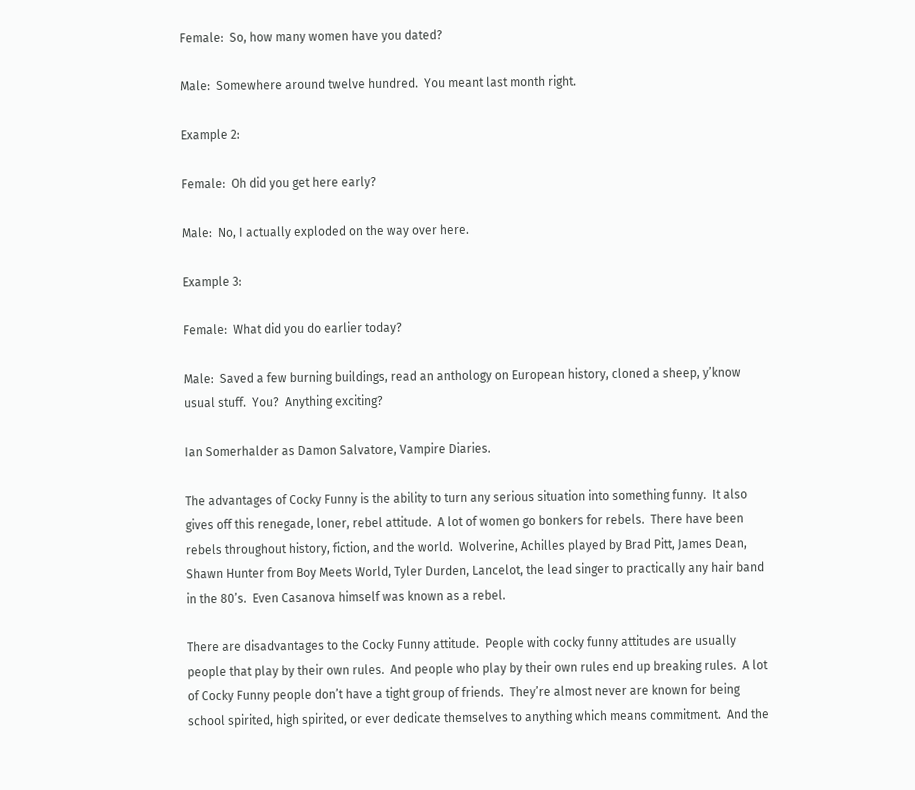Female:  So, how many women have you dated?

Male:  Somewhere around twelve hundred.  You meant last month right.

Example 2:

Female:  Oh did you get here early?

Male:  No, I actually exploded on the way over here.

Example 3:

Female:  What did you do earlier today?

Male:  Saved a few burning buildings, read an anthology on European history, cloned a sheep, y’know usual stuff.  You?  Anything exciting?

Ian Somerhalder as Damon Salvatore, Vampire Diaries.

The advantages of Cocky Funny is the ability to turn any serious situation into something funny.  It also gives off this renegade, loner, rebel attitude.  A lot of women go bonkers for rebels.  There have been rebels throughout history, fiction, and the world.  Wolverine, Achilles played by Brad Pitt, James Dean, Shawn Hunter from Boy Meets World, Tyler Durden, Lancelot, the lead singer to practically any hair band in the 80’s.  Even Casanova himself was known as a rebel.

There are disadvantages to the Cocky Funny attitude.  People with cocky funny attitudes are usually people that play by their own rules.  And people who play by their own rules end up breaking rules.  A lot of Cocky Funny people don’t have a tight group of friends.  They’re almost never are known for being school spirited, high spirited, or ever dedicate themselves to anything which means commitment.  And the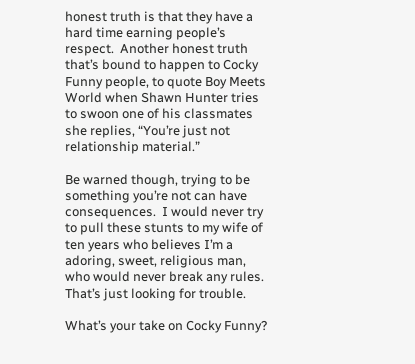honest truth is that they have a hard time earning people’s respect.  Another honest truth that’s bound to happen to Cocky Funny people, to quote Boy Meets World when Shawn Hunter tries to swoon one of his classmates she replies, “You’re just not relationship material.”

Be warned though, trying to be something you’re not can have consequences.  I would never try to pull these stunts to my wife of ten years who believes I’m a adoring, sweet, religious man, who would never break any rules.  That’s just looking for trouble.

What’s your take on Cocky Funny?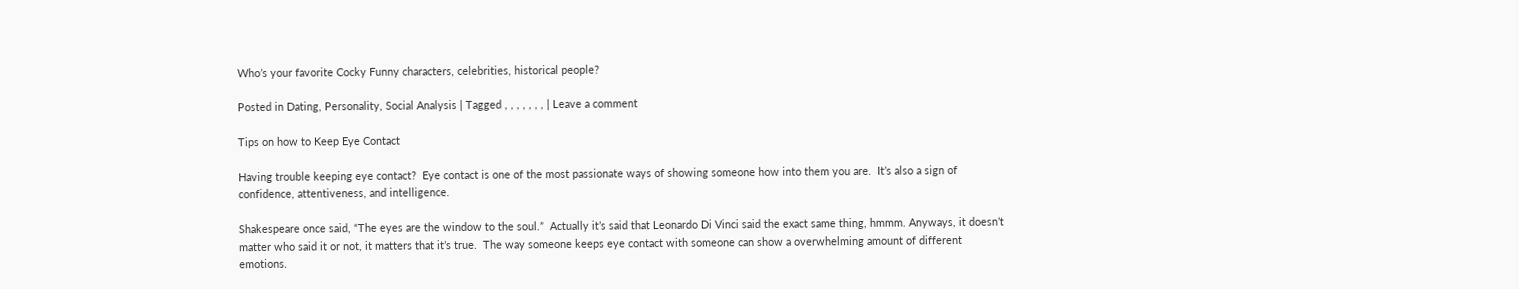Who’s your favorite Cocky Funny characters, celebrities, historical people?

Posted in Dating, Personality, Social Analysis | Tagged , , , , , , , | Leave a comment

Tips on how to Keep Eye Contact

Having trouble keeping eye contact?  Eye contact is one of the most passionate ways of showing someone how into them you are.  It’s also a sign of confidence, attentiveness, and intelligence.

Shakespeare once said, “The eyes are the window to the soul.”  Actually it’s said that Leonardo Di Vinci said the exact same thing, hmmm. Anyways, it doesn’t matter who said it or not, it matters that it’s true.  The way someone keeps eye contact with someone can show a overwhelming amount of different emotions.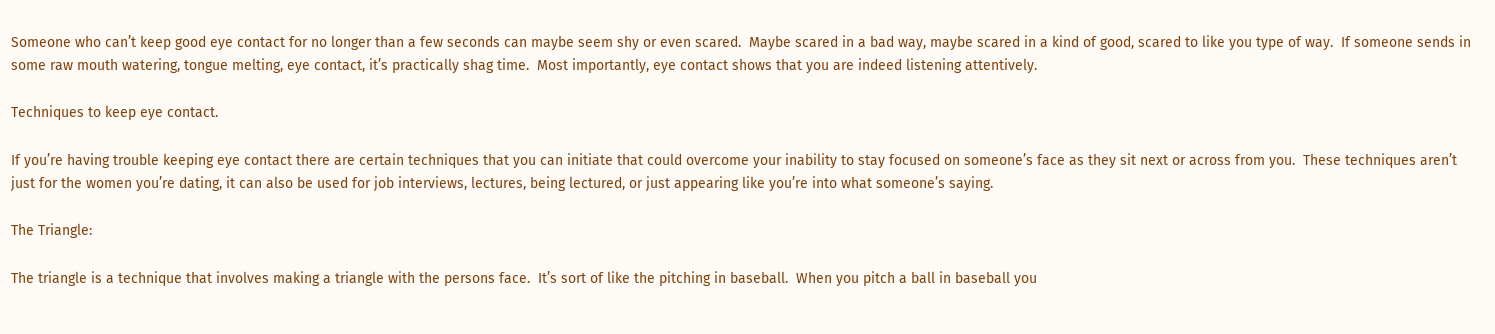Someone who can’t keep good eye contact for no longer than a few seconds can maybe seem shy or even scared.  Maybe scared in a bad way, maybe scared in a kind of good, scared to like you type of way.  If someone sends in some raw mouth watering, tongue melting, eye contact, it’s practically shag time.  Most importantly, eye contact shows that you are indeed listening attentively.

Techniques to keep eye contact.

If you’re having trouble keeping eye contact there are certain techniques that you can initiate that could overcome your inability to stay focused on someone’s face as they sit next or across from you.  These techniques aren’t just for the women you’re dating, it can also be used for job interviews, lectures, being lectured, or just appearing like you’re into what someone’s saying.

The Triangle:

The triangle is a technique that involves making a triangle with the persons face.  It’s sort of like the pitching in baseball.  When you pitch a ball in baseball you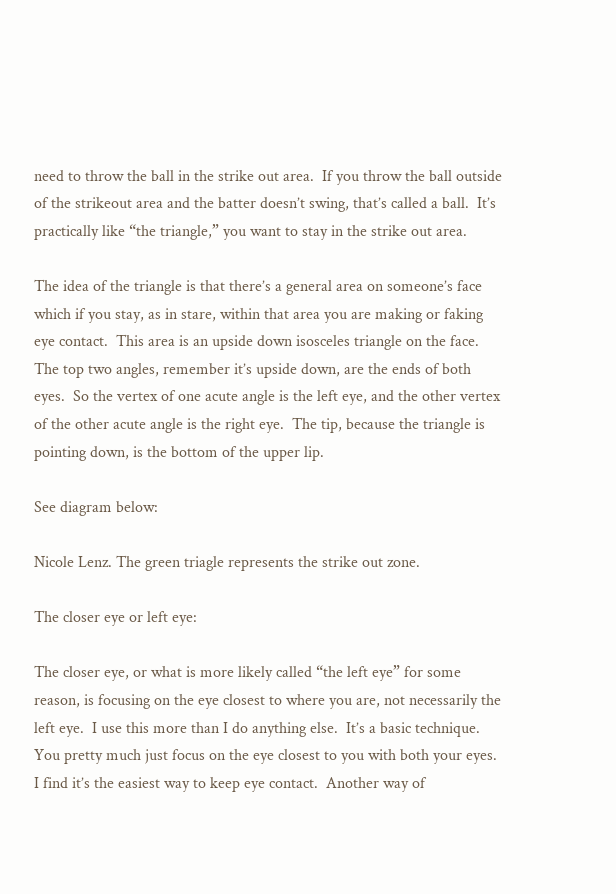need to throw the ball in the strike out area.  If you throw the ball outside of the strikeout area and the batter doesn’t swing, that’s called a ball.  It’s practically like “the triangle,” you want to stay in the strike out area.

The idea of the triangle is that there’s a general area on someone’s face which if you stay, as in stare, within that area you are making or faking eye contact.  This area is an upside down isosceles triangle on the face. The top two angles, remember it’s upside down, are the ends of both eyes.  So the vertex of one acute angle is the left eye, and the other vertex of the other acute angle is the right eye.  The tip, because the triangle is pointing down, is the bottom of the upper lip.

See diagram below:

Nicole Lenz. The green triagle represents the strike out zone.

The closer eye or left eye:

The closer eye, or what is more likely called “the left eye” for some reason, is focusing on the eye closest to where you are, not necessarily the left eye.  I use this more than I do anything else.  It’s a basic technique.  You pretty much just focus on the eye closest to you with both your eyes.  I find it’s the easiest way to keep eye contact.  Another way of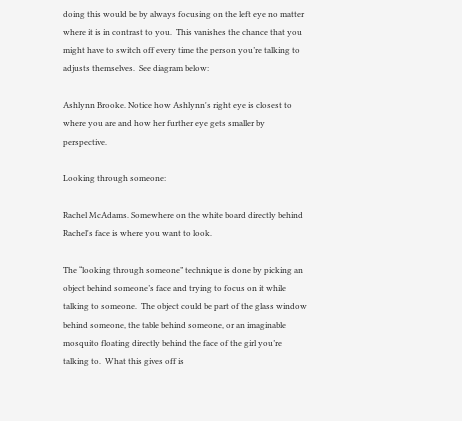doing this would be by always focusing on the left eye no matter where it is in contrast to you.  This vanishes the chance that you might have to switch off every time the person you’re talking to adjusts themselves.  See diagram below:

Ashlynn Brooke. Notice how Ashlynn's right eye is closest to where you are and how her further eye gets smaller by perspective.

Looking through someone:

Rachel McAdams. Somewhere on the white board directly behind Rachel's face is where you want to look.

The “looking through someone” technique is done by picking an object behind someone’s face and trying to focus on it while talking to someone.  The object could be part of the glass window behind someone, the table behind someone, or an imaginable mosquito floating directly behind the face of the girl you’re talking to.  What this gives off is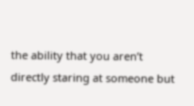the ability that you aren’t directly staring at someone but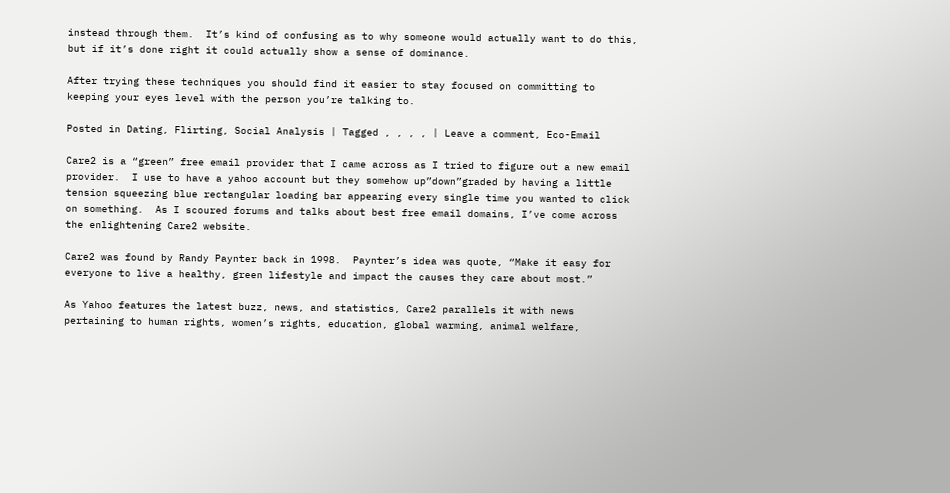instead through them.  It’s kind of confusing as to why someone would actually want to do this, but if it’s done right it could actually show a sense of dominance.

After trying these techniques you should find it easier to stay focused on committing to keeping your eyes level with the person you’re talking to.

Posted in Dating, Flirting, Social Analysis | Tagged , , , , | Leave a comment, Eco-Email

Care2 is a “green” free email provider that I came across as I tried to figure out a new email provider.  I use to have a yahoo account but they somehow up”down”graded by having a little tension squeezing blue rectangular loading bar appearing every single time you wanted to click on something.  As I scoured forums and talks about best free email domains, I’ve come across the enlightening Care2 website.

Care2 was found by Randy Paynter back in 1998.  Paynter’s idea was quote, “Make it easy for everyone to live a healthy, green lifestyle and impact the causes they care about most.”

As Yahoo features the latest buzz, news, and statistics, Care2 parallels it with news pertaining to human rights, women’s rights, education, global warming, animal welfare,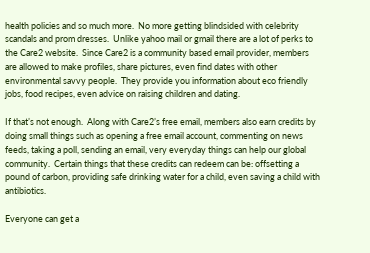health policies and so much more.  No more getting blindsided with celebrity scandals and prom dresses.  Unlike yahoo mail or gmail there are a lot of perks to the Care2 website.  Since Care2 is a community based email provider, members are allowed to make profiles, share pictures, even find dates with other environmental savvy people.  They provide you information about eco friendly jobs, food recipes, even advice on raising children and dating.

If that’s not enough.  Along with Care2’s free email, members also earn credits by doing small things such as opening a free email account, commenting on news feeds, taking a poll, sending an email, very everyday things can help our global community.  Certain things that these credits can redeem can be: offsetting a pound of carbon, providing safe drinking water for a child, even saving a child with antibiotics.

Everyone can get a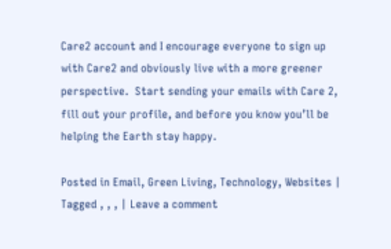Care2 account and I encourage everyone to sign up with Care2 and obviously live with a more greener perspective.  Start sending your emails with Care 2, fill out your profile, and before you know you’ll be helping the Earth stay happy.

Posted in Email, Green Living, Technology, Websites | Tagged , , , | Leave a comment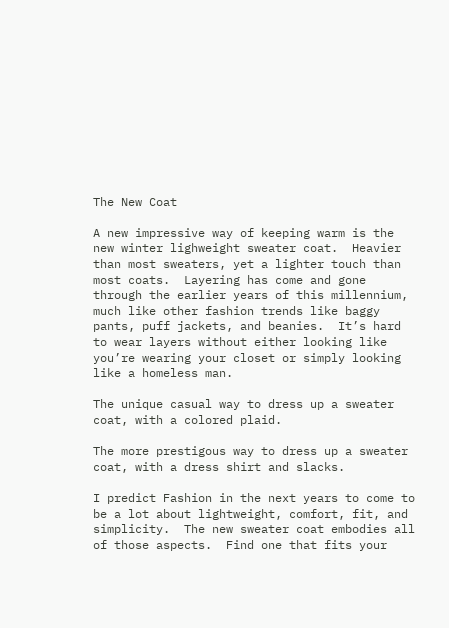The New Coat

A new impressive way of keeping warm is the new winter lighweight sweater coat.  Heavier than most sweaters, yet a lighter touch than most coats.  Layering has come and gone through the earlier years of this millennium, much like other fashion trends like baggy pants, puff jackets, and beanies.  It’s hard to wear layers without either looking like you’re wearing your closet or simply looking like a homeless man.

The unique casual way to dress up a sweater coat, with a colored plaid.

The more prestigous way to dress up a sweater coat, with a dress shirt and slacks.

I predict Fashion in the next years to come to be a lot about lightweight, comfort, fit, and simplicity.  The new sweater coat embodies all of those aspects.  Find one that fits your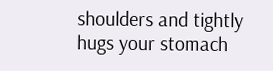shoulders and tightly hugs your stomach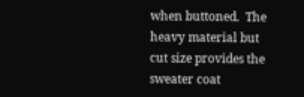when buttoned.  The heavy material but cut size provides the sweater coat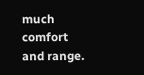much comfort and range.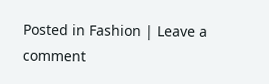Posted in Fashion | Leave a comment